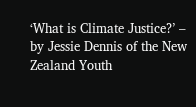‘What is Climate Justice?’ – by Jessie Dennis of the New Zealand Youth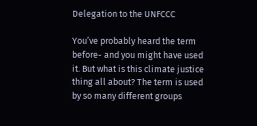Delegation to the UNFCCC

You’ve probably heard the term before- and you might have used it. But what is this climate justice thing all about? The term is used by so many different groups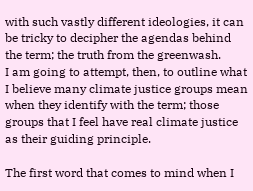with such vastly different ideologies, it can be tricky to decipher the agendas behind the term; the truth from the greenwash.
I am going to attempt, then, to outline what I believe many climate justice groups mean when they identify with the term; those groups that I feel have real climate justice as their guiding principle.

The first word that comes to mind when I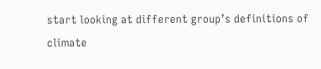start looking at different group’s definitions of climate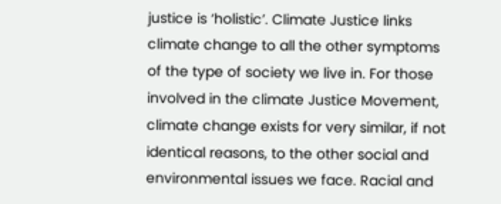justice is ‘holistic’. Climate Justice links climate change to all the other symptoms of the type of society we live in. For those involved in the climate Justice Movement, climate change exists for very similar, if not identical reasons, to the other social and environmental issues we face. Racial and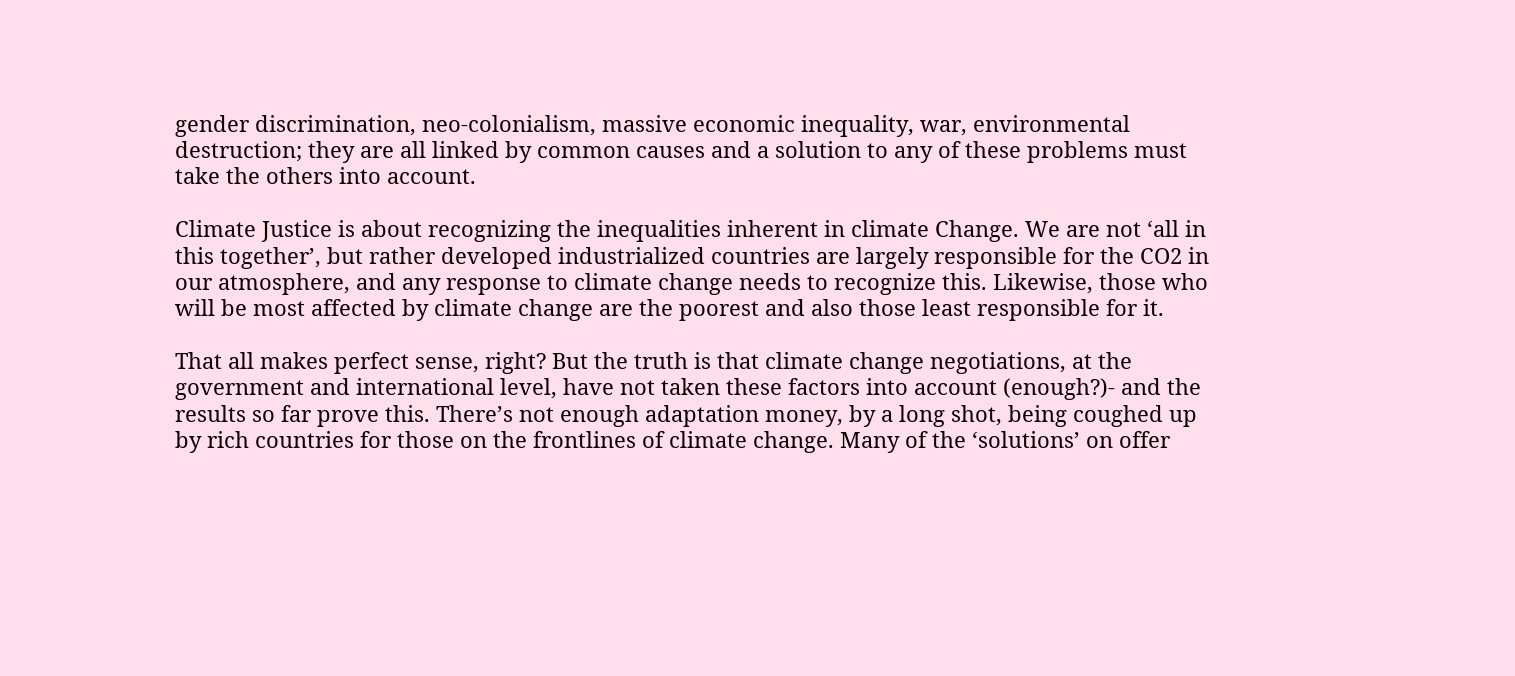gender discrimination, neo-colonialism, massive economic inequality, war, environmental destruction; they are all linked by common causes and a solution to any of these problems must take the others into account.

Climate Justice is about recognizing the inequalities inherent in climate Change. We are not ‘all in this together’, but rather developed industrialized countries are largely responsible for the CO2 in our atmosphere, and any response to climate change needs to recognize this. Likewise, those who will be most affected by climate change are the poorest and also those least responsible for it.

That all makes perfect sense, right? But the truth is that climate change negotiations, at the government and international level, have not taken these factors into account (enough?)- and the results so far prove this. There’s not enough adaptation money, by a long shot, being coughed up by rich countries for those on the frontlines of climate change. Many of the ‘solutions’ on offer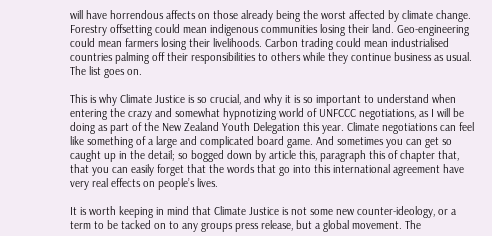will have horrendous affects on those already being the worst affected by climate change. Forestry offsetting could mean indigenous communities losing their land. Geo-engineering could mean farmers losing their livelihoods. Carbon trading could mean industrialised countries palming off their responsibilities to others while they continue business as usual. The list goes on.

This is why Climate Justice is so crucial, and why it is so important to understand when entering the crazy and somewhat hypnotizing world of UNFCCC negotiations, as I will be doing as part of the New Zealand Youth Delegation this year. Climate negotiations can feel like something of a large and complicated board game. And sometimes you can get so caught up in the detail; so bogged down by article this, paragraph this of chapter that, that you can easily forget that the words that go into this international agreement have very real effects on people’s lives.

It is worth keeping in mind that Climate Justice is not some new counter-ideology, or a term to be tacked on to any groups press release, but a global movement. The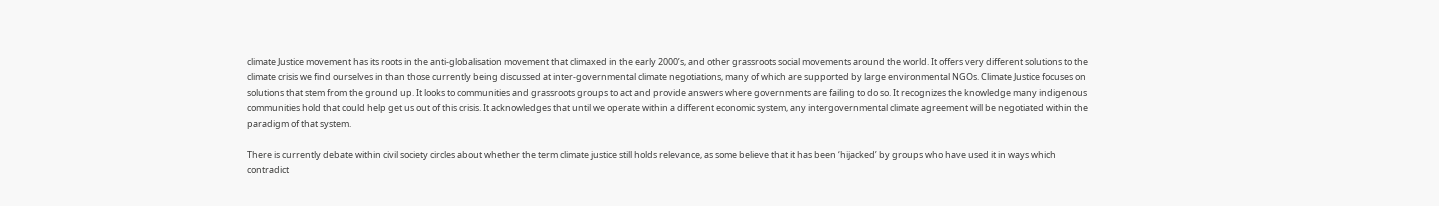climate Justice movement has its roots in the anti-globalisation movement that climaxed in the early 2000’s, and other grassroots social movements around the world. It offers very different solutions to the climate crisis we find ourselves in than those currently being discussed at inter-governmental climate negotiations, many of which are supported by large environmental NGOs. Climate Justice focuses on solutions that stem from the ground up. It looks to communities and grassroots groups to act and provide answers where governments are failing to do so. It recognizes the knowledge many indigenous communities hold that could help get us out of this crisis. It acknowledges that until we operate within a different economic system, any intergovernmental climate agreement will be negotiated within the paradigm of that system.

There is currently debate within civil society circles about whether the term climate justice still holds relevance, as some believe that it has been ‘hijacked’ by groups who have used it in ways which contradict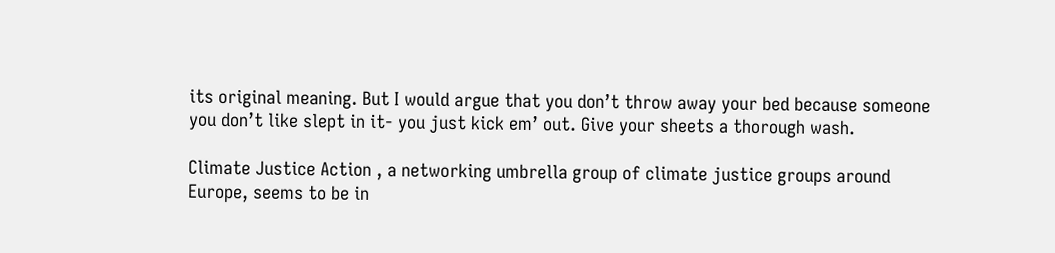its original meaning. But I would argue that you don’t throw away your bed because someone you don’t like slept in it- you just kick em’ out. Give your sheets a thorough wash.

Climate Justice Action , a networking umbrella group of climate justice groups around Europe, seems to be in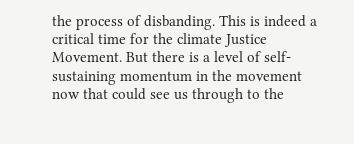the process of disbanding. This is indeed a critical time for the climate Justice Movement. But there is a level of self-sustaining momentum in the movement now that could see us through to the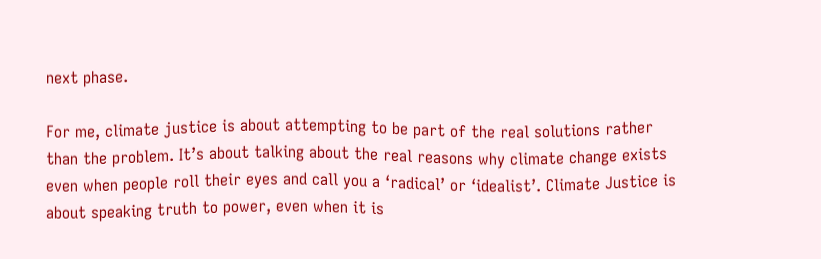next phase.

For me, climate justice is about attempting to be part of the real solutions rather than the problem. It’s about talking about the real reasons why climate change exists even when people roll their eyes and call you a ‘radical’ or ‘idealist’. Climate Justice is about speaking truth to power, even when it is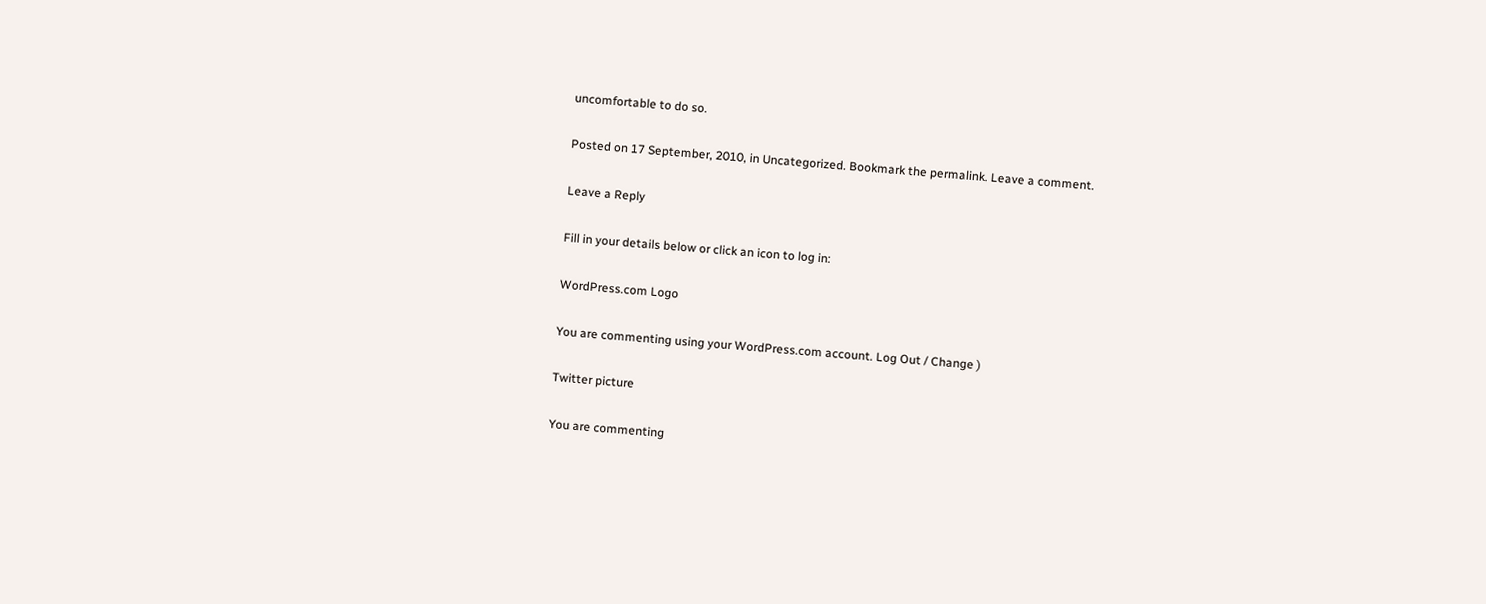uncomfortable to do so.

Posted on 17 September, 2010, in Uncategorized. Bookmark the permalink. Leave a comment.

Leave a Reply

Fill in your details below or click an icon to log in:

WordPress.com Logo

You are commenting using your WordPress.com account. Log Out / Change )

Twitter picture

You are commenting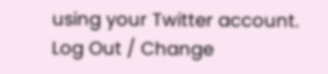using your Twitter account. Log Out / Change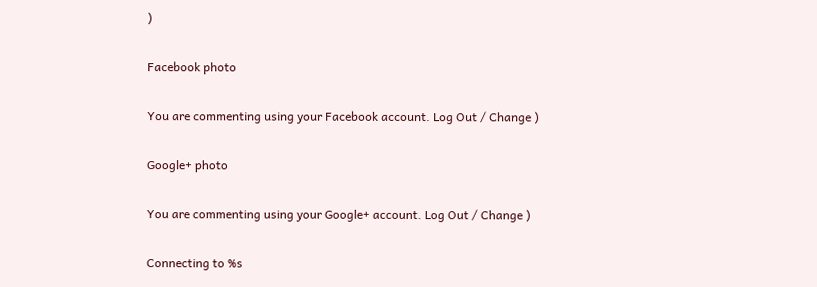)

Facebook photo

You are commenting using your Facebook account. Log Out / Change )

Google+ photo

You are commenting using your Google+ account. Log Out / Change )

Connecting to %s